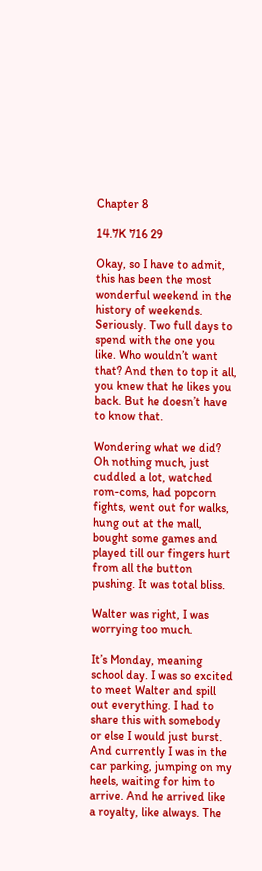Chapter 8

14.7K 716 29

Okay, so I have to admit, this has been the most wonderful weekend in the history of weekends. Seriously. Two full days to spend with the one you like. Who wouldn’t want that? And then to top it all, you knew that he likes you back. But he doesn’t have to know that.

Wondering what we did? Oh nothing much, just cuddled a lot, watched rom-coms, had popcorn fights, went out for walks, hung out at the mall, bought some games and played till our fingers hurt from all the button pushing. It was total bliss.

Walter was right, I was worrying too much.

It’s Monday, meaning school day. I was so excited to meet Walter and spill out everything. I had to share this with somebody or else I would just burst. And currently I was in the car parking, jumping on my heels, waiting for him to arrive. And he arrived like a royalty, like always. The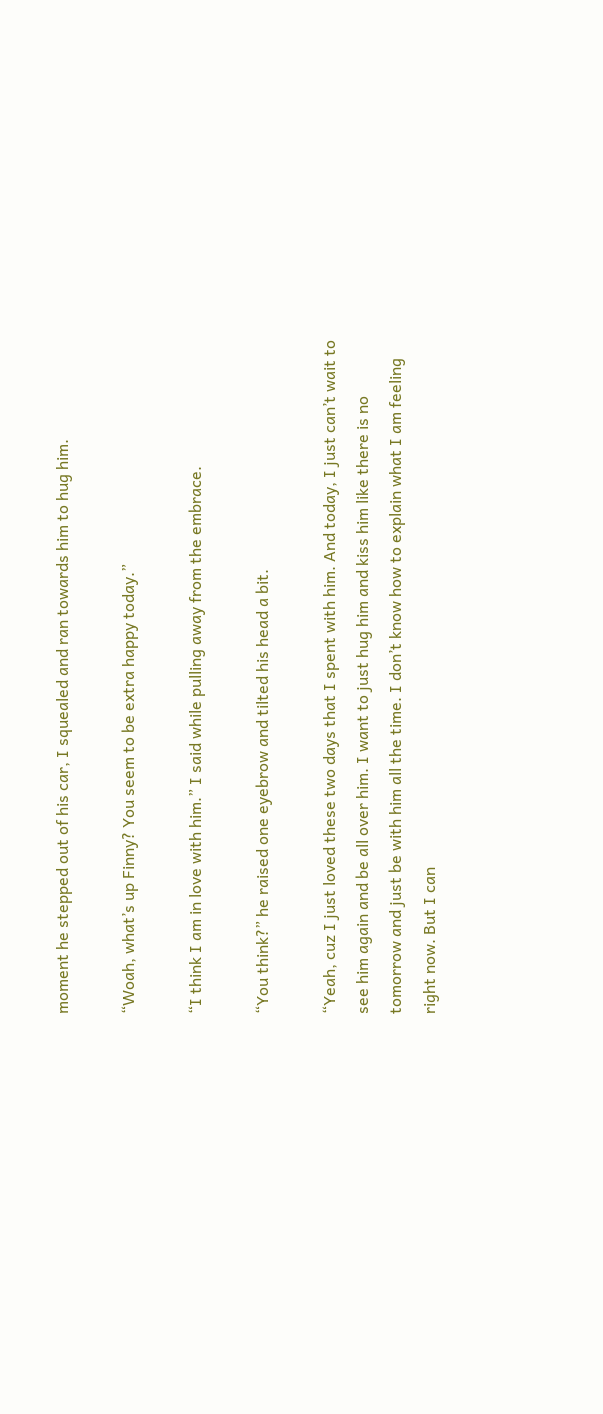moment he stepped out of his car, I squealed and ran towards him to hug him.

“Woah, what’s up Finny? You seem to be extra happy today.”

“I think I am in love with him.” I said while pulling away from the embrace.

“You think?” he raised one eyebrow and tilted his head a bit.

“Yeah, cuz I just loved these two days that I spent with him. And today, I just can’t wait to see him again and be all over him. I want to just hug him and kiss him like there is no tomorrow and just be with him all the time. I don’t know how to explain what I am feeling right now. But I can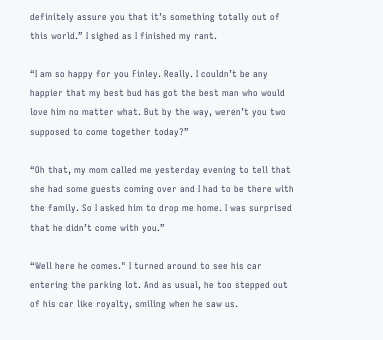definitely assure you that it’s something totally out of this world.” I sighed as I finished my rant.

“I am so happy for you Finley. Really. I couldn’t be any happier that my best bud has got the best man who would love him no matter what. But by the way, weren’t you two supposed to come together today?”

“Oh that, my mom called me yesterday evening to tell that she had some guests coming over and I had to be there with the family. So I asked him to drop me home. I was surprised that he didn’t come with you.”

“Well here he comes." I turned around to see his car entering the parking lot. And as usual, he too stepped out of his car like royalty, smiling when he saw us.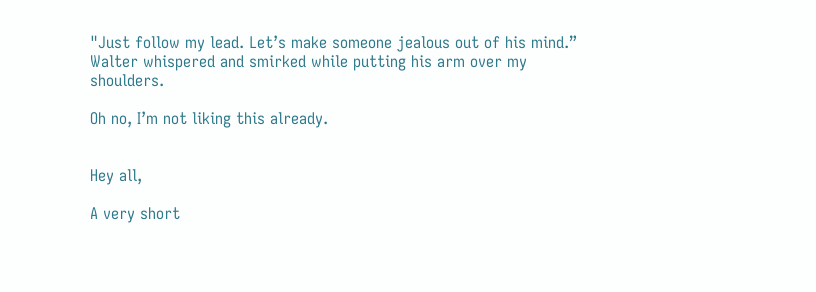"Just follow my lead. Let’s make someone jealous out of his mind.” Walter whispered and smirked while putting his arm over my shoulders.

Oh no, I’m not liking this already.


Hey all,

A very short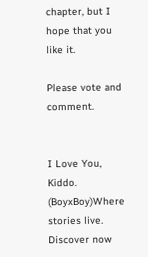chapter, but I hope that you like it.

Please vote and comment.


I Love You, Kiddo. (BoyxBoy)Where stories live. Discover now